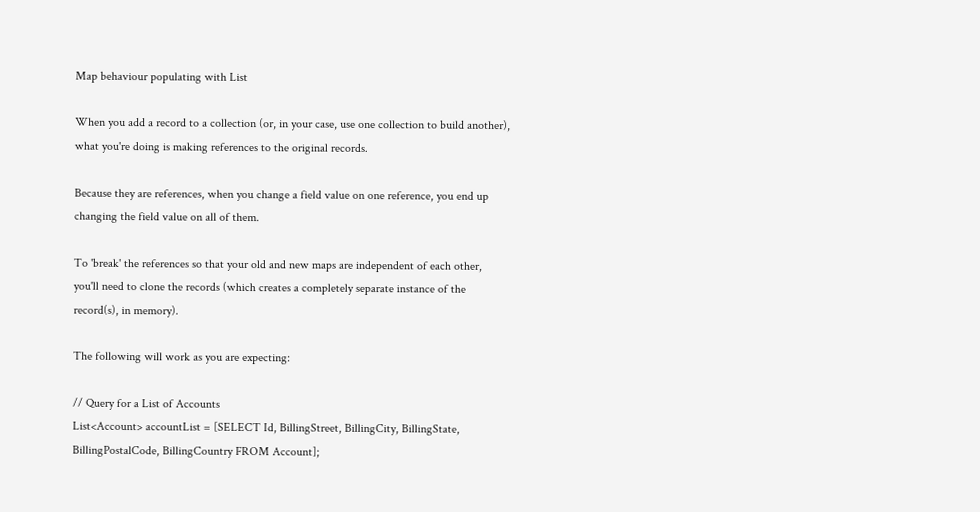Map behaviour populating with List

When you add a record to a collection (or, in your case, use one collection to build another), what you're doing is making references to the original records.

Because they are references, when you change a field value on one reference, you end up changing the field value on all of them.

To 'break' the references so that your old and new maps are independent of each other, you'll need to clone the records (which creates a completely separate instance of the record(s), in memory).

The following will work as you are expecting:

// Query for a List of Accounts
List<Account> accountList = [SELECT Id, BillingStreet, BillingCity, BillingState, BillingPostalCode, BillingCountry FROM Account];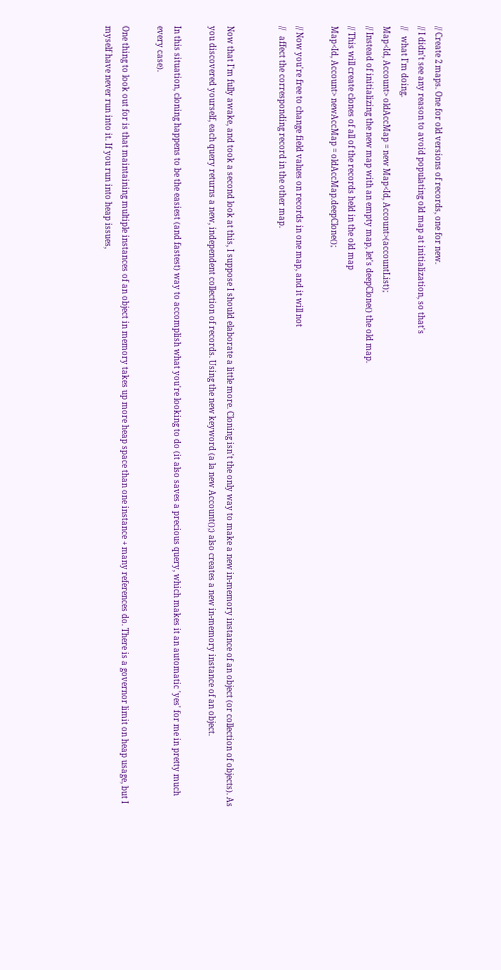// Create 2 maps. One for old versions of records, one for new.
// I didn't see any reason to avoid populating old map at initialization, so that's
//   what I'm doing.
Map<Id, Account> oldAccMap = new Map<Id, Account>(accountList);
// Instead of initializing the new map with an empty map, let's deepClone() the old map.
// This will create clones of all of the records held in the old map
Map<Id, Account> newAccMap = oldAccMap.deepClone();

// Now you're free to change field values on records in one map, and it will not
//   affect the corresponding record in the other map.


Now that I'm fully awake, and took a second look at this, I suppose I should elaborate a little more. Cloning isn't the only way to make a new in-memory instance of an object (or collection of objects). As you discovered yourself, each query returns a new, independent collection of records. Using the new keyword (a la new Account();) also creates a new in-memory instance of an object.

In this situation, cloning happens to be the easiest (and fastest) way to accomplish what you're looking to do (it also saves a precious query, which makes it an automatic 'yes' for me in pretty much every case).

One thing to look out for is that maintaining multiple instances of an object in memory takes up more heap space than one instance + many references do. There is a governor limit on heap usage, but I myself have never run into it. If you run into heap issues,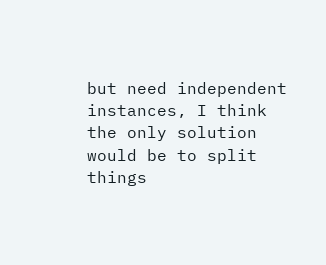but need independent instances, I think the only solution would be to split things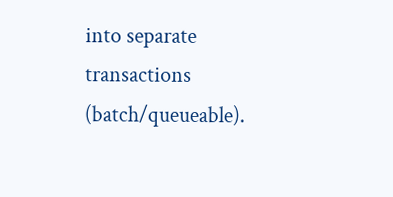into separate transactions (batch/queueable).